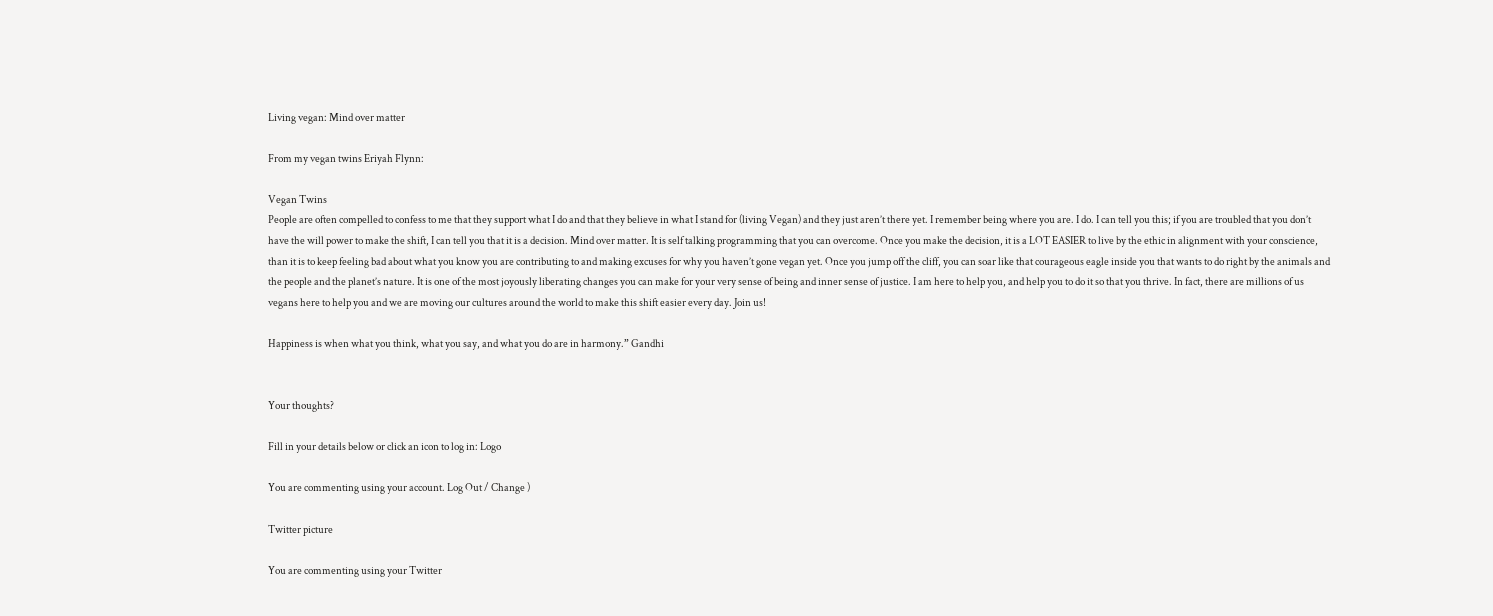Living vegan: Mind over matter

From my vegan twins Eriyah Flynn:

Vegan Twins
People are often compelled to confess to me that they support what I do and that they believe in what I stand for (living Vegan) and they just aren’t there yet. I remember being where you are. I do. I can tell you this; if you are troubled that you don’t have the will power to make the shift, I can tell you that it is a decision. Mind over matter. It is self talking programming that you can overcome. Once you make the decision, it is a LOT EASIER to live by the ethic in alignment with your conscience, than it is to keep feeling bad about what you know you are contributing to and making excuses for why you haven’t gone vegan yet. Once you jump off the cliff, you can soar like that courageous eagle inside you that wants to do right by the animals and the people and the planet’s nature. It is one of the most joyously liberating changes you can make for your very sense of being and inner sense of justice. I am here to help you, and help you to do it so that you thrive. In fact, there are millions of us vegans here to help you and we are moving our cultures around the world to make this shift easier every day. Join us!

Happiness is when what you think, what you say, and what you do are in harmony.” Gandhi


Your thoughts?

Fill in your details below or click an icon to log in: Logo

You are commenting using your account. Log Out / Change )

Twitter picture

You are commenting using your Twitter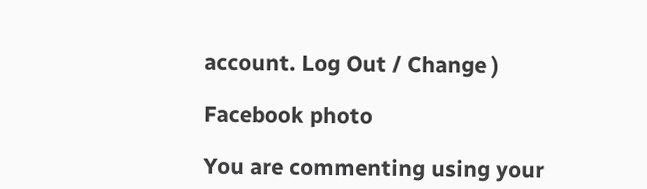account. Log Out / Change )

Facebook photo

You are commenting using your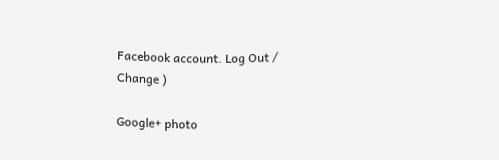Facebook account. Log Out / Change )

Google+ photo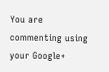You are commenting using your Google+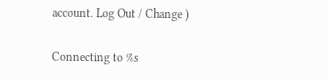account. Log Out / Change )

Connecting to %s